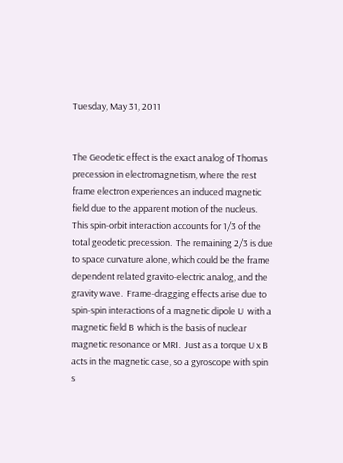Tuesday, May 31, 2011


The Geodetic effect is the exact analog of Thomas precession in electromagnetism, where the rest frame electron experiences an induced magnetic field due to the apparent motion of the nucleus. This spin-orbit interaction accounts for 1/3 of the total geodetic precession.  The remaining 2/3 is due to space curvature alone, which could be the frame dependent related gravito-electric analog, and the gravity wave.  Frame-dragging effects arise due to spin-spin interactions of a magnetic dipole U  with a magnetic field B  which is the basis of nuclear magnetic resonance or MRI.  Just as a torque U x B acts in the magnetic case, so a gyroscope with spin s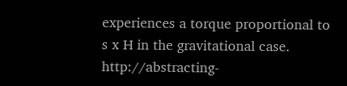experiences a torque proportional to s x H in the gravitational case.   http://abstracting-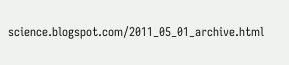science.blogspot.com/2011_05_01_archive.html